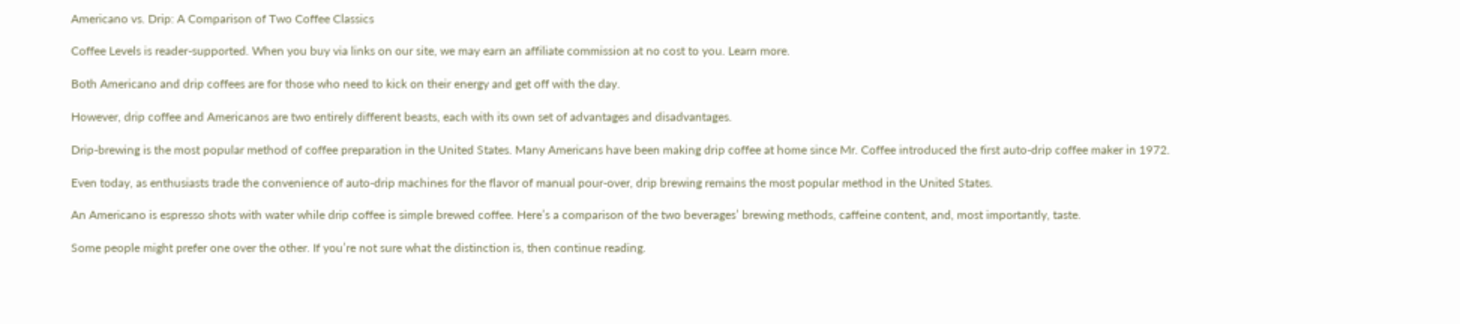Americano vs. Drip: A Comparison of Two Coffee Classics

Coffee Levels is reader-supported. When you buy via links on our site, we may earn an affiliate commission at no cost to you. Learn more.

Both Americano and drip coffees are for those who need to kick on their energy and get off with the day.

However, drip coffee and Americanos are two entirely different beasts, each with its own set of advantages and disadvantages.

Drip-brewing is the most popular method of coffee preparation in the United States. Many Americans have been making drip coffee at home since Mr. Coffee introduced the first auto-drip coffee maker in 1972.

Even today, as enthusiasts trade the convenience of auto-drip machines for the flavor of manual pour-over, drip brewing remains the most popular method in the United States.

An Americano is espresso shots with water while drip coffee is simple brewed coffee. Here’s a comparison of the two beverages’ brewing methods, caffeine content, and, most importantly, taste.

Some people might prefer one over the other. If you’re not sure what the distinction is, then continue reading.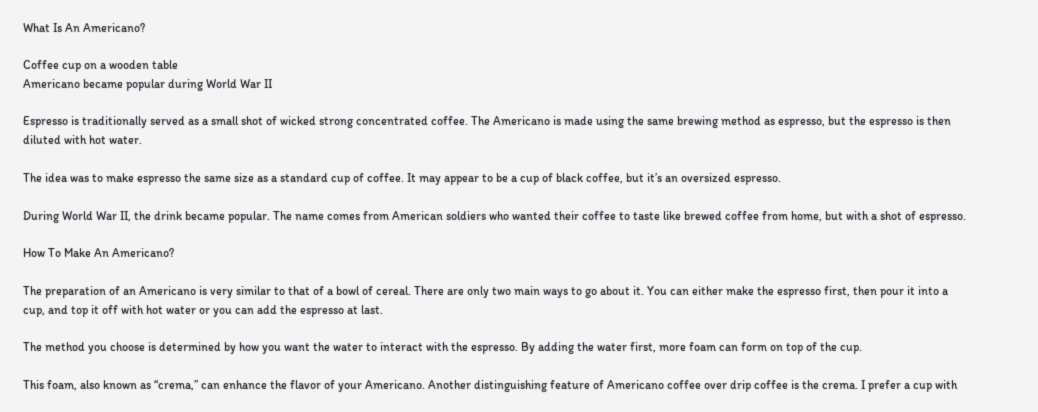What Is An Americano?

Coffee cup on a wooden table
Americano became popular during World War II

Espresso is traditionally served as a small shot of wicked strong concentrated coffee. The Americano is made using the same brewing method as espresso, but the espresso is then diluted with hot water.

The idea was to make espresso the same size as a standard cup of coffee. It may appear to be a cup of black coffee, but it’s an oversized espresso.

During World War II, the drink became popular. The name comes from American soldiers who wanted their coffee to taste like brewed coffee from home, but with a shot of espresso.

How To Make An Americano?

The preparation of an Americano is very similar to that of a bowl of cereal. There are only two main ways to go about it. You can either make the espresso first, then pour it into a cup, and top it off with hot water or you can add the espresso at last.

The method you choose is determined by how you want the water to interact with the espresso. By adding the water first, more foam can form on top of the cup.

This foam, also known as “crema,” can enhance the flavor of your Americano. Another distinguishing feature of Americano coffee over drip coffee is the crema. I prefer a cup with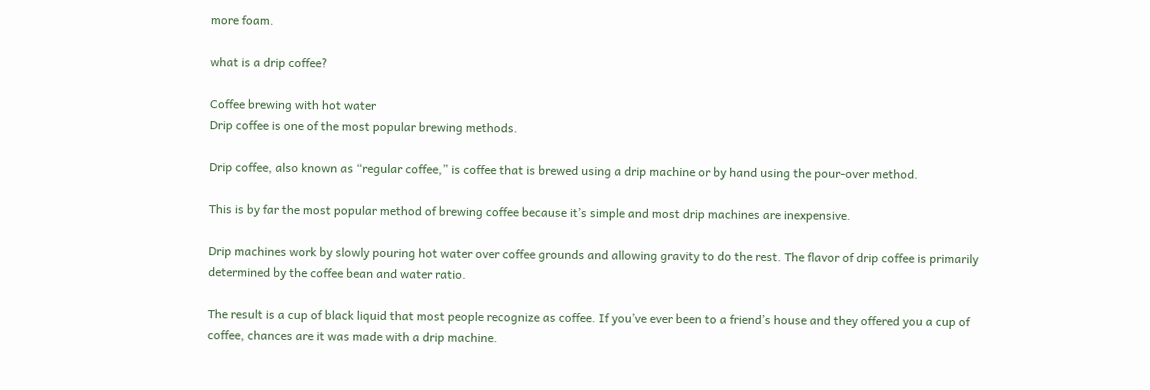more foam.

what is a drip coffee?

Coffee brewing with hot water
Drip coffee is one of the most popular brewing methods.

Drip coffee, also known as “regular coffee,” is coffee that is brewed using a drip machine or by hand using the pour-over method.

This is by far the most popular method of brewing coffee because it’s simple and most drip machines are inexpensive.

Drip machines work by slowly pouring hot water over coffee grounds and allowing gravity to do the rest. The flavor of drip coffee is primarily determined by the coffee bean and water ratio.

The result is a cup of black liquid that most people recognize as coffee. If you’ve ever been to a friend’s house and they offered you a cup of coffee, chances are it was made with a drip machine.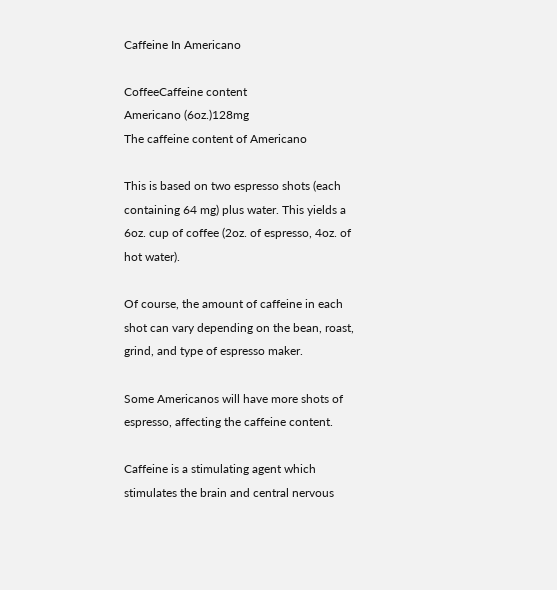Caffeine In Americano

CoffeeCaffeine content
Americano (6oz.)128mg
The caffeine content of Americano

This is based on two espresso shots (each containing 64 mg) plus water. This yields a 6oz. cup of coffee (2oz. of espresso, 4oz. of hot water).

Of course, the amount of caffeine in each shot can vary depending on the bean, roast, grind, and type of espresso maker.

Some Americanos will have more shots of espresso, affecting the caffeine content.

Caffeine is a stimulating agent which stimulates the brain and central nervous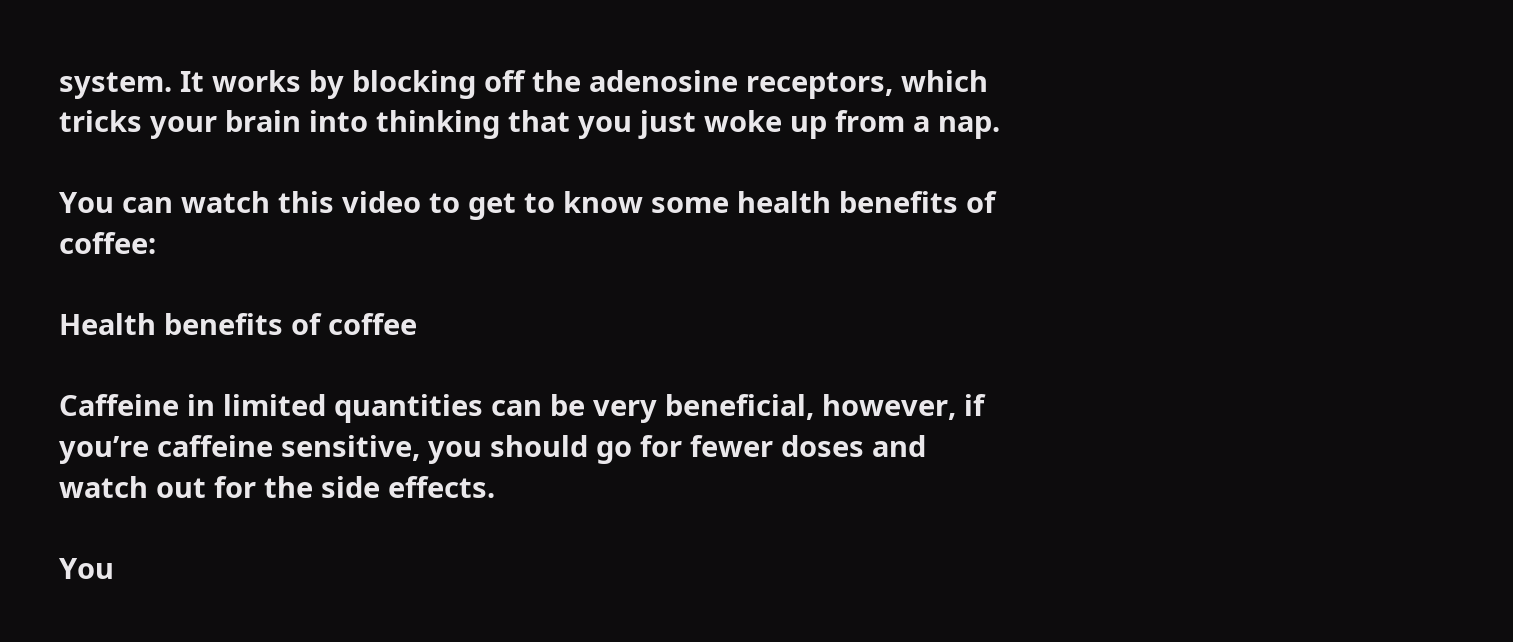system. It works by blocking off the adenosine receptors, which tricks your brain into thinking that you just woke up from a nap.

You can watch this video to get to know some health benefits of coffee:

Health benefits of coffee

Caffeine in limited quantities can be very beneficial, however, if you’re caffeine sensitive, you should go for fewer doses and watch out for the side effects.

You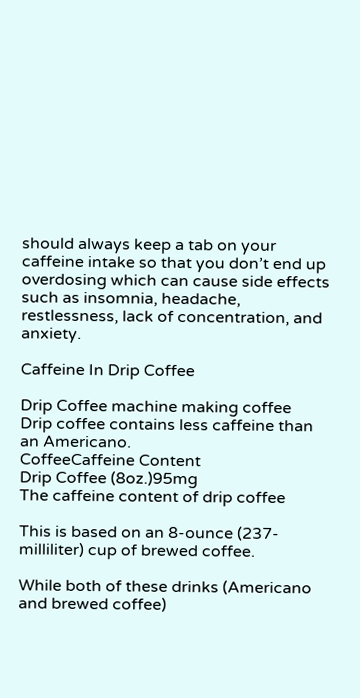should always keep a tab on your caffeine intake so that you don’t end up overdosing which can cause side effects such as insomnia, headache, restlessness, lack of concentration, and anxiety.

Caffeine In Drip Coffee

Drip Coffee machine making coffee
Drip coffee contains less caffeine than an Americano.
CoffeeCaffeine Content
Drip Coffee (8oz.)95mg
The caffeine content of drip coffee

This is based on an 8-ounce (237-milliliter) cup of brewed coffee.

While both of these drinks (Americano and brewed coffee)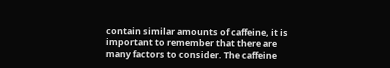contain similar amounts of caffeine, it is important to remember that there are many factors to consider. The caffeine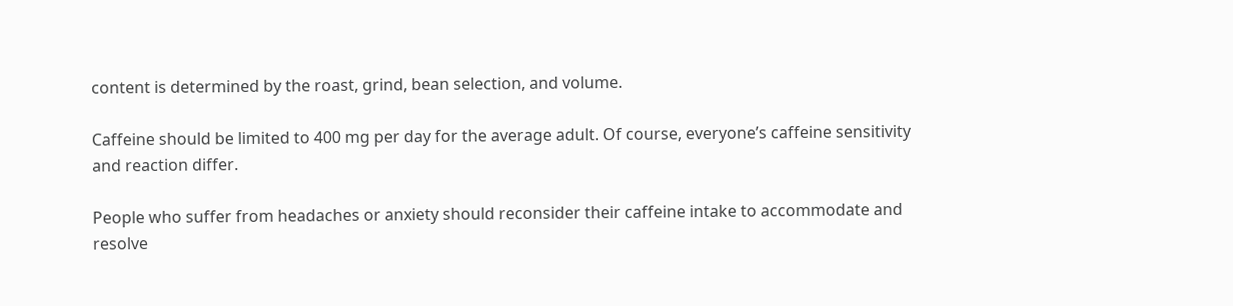content is determined by the roast, grind, bean selection, and volume.

Caffeine should be limited to 400 mg per day for the average adult. Of course, everyone’s caffeine sensitivity and reaction differ.

People who suffer from headaches or anxiety should reconsider their caffeine intake to accommodate and resolve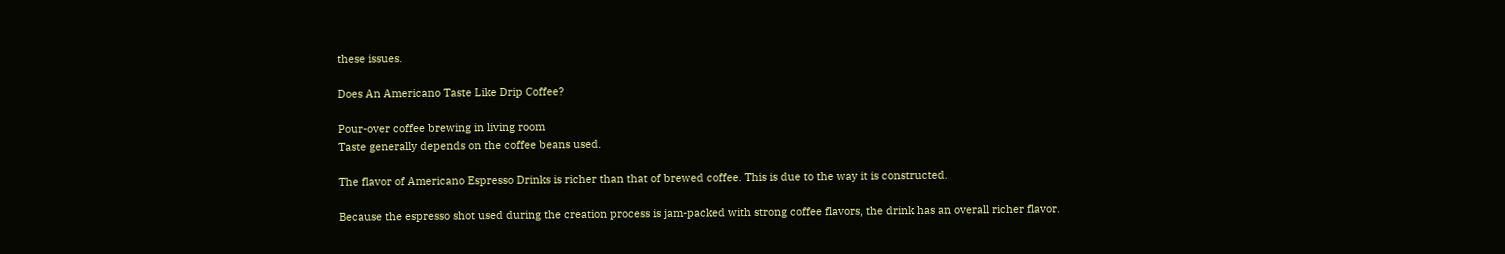these issues.

Does An Americano Taste Like Drip Coffee?

Pour-over coffee brewing in living room
Taste generally depends on the coffee beans used.

The flavor of Americano Espresso Drinks is richer than that of brewed coffee. This is due to the way it is constructed.

Because the espresso shot used during the creation process is jam-packed with strong coffee flavors, the drink has an overall richer flavor.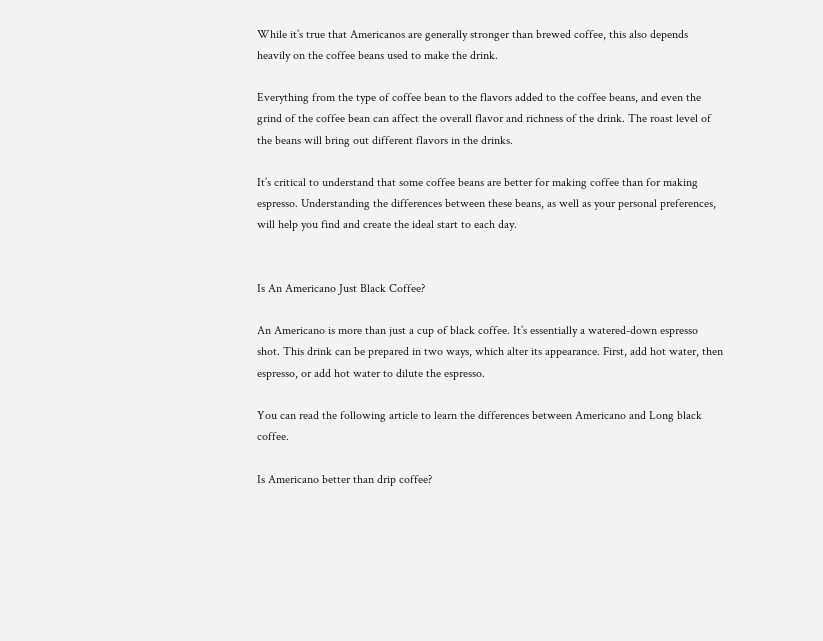While it’s true that Americanos are generally stronger than brewed coffee, this also depends heavily on the coffee beans used to make the drink.

Everything from the type of coffee bean to the flavors added to the coffee beans, and even the grind of the coffee bean can affect the overall flavor and richness of the drink. The roast level of the beans will bring out different flavors in the drinks.

It’s critical to understand that some coffee beans are better for making coffee than for making espresso. Understanding the differences between these beans, as well as your personal preferences, will help you find and create the ideal start to each day.


Is An Americano Just Black Coffee?

An Americano is more than just a cup of black coffee. It’s essentially a watered-down espresso shot. This drink can be prepared in two ways, which alter its appearance. First, add hot water, then espresso, or add hot water to dilute the espresso.

You can read the following article to learn the differences between Americano and Long black coffee.

Is Americano better than drip coffee?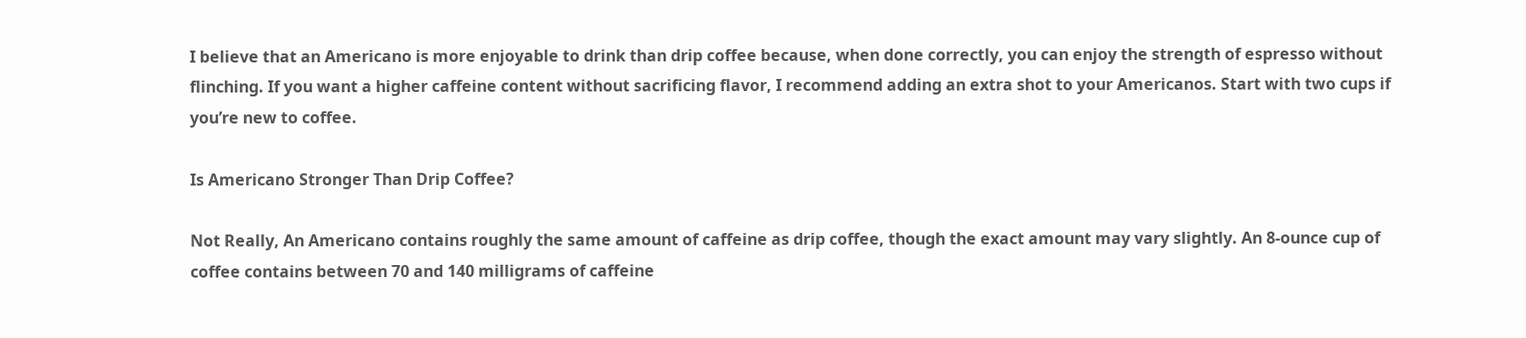I believe that an Americano is more enjoyable to drink than drip coffee because, when done correctly, you can enjoy the strength of espresso without flinching. If you want a higher caffeine content without sacrificing flavor, I recommend adding an extra shot to your Americanos. Start with two cups if you’re new to coffee.

Is Americano Stronger Than Drip Coffee?

Not Really, An Americano contains roughly the same amount of caffeine as drip coffee, though the exact amount may vary slightly. An 8-ounce cup of coffee contains between 70 and 140 milligrams of caffeine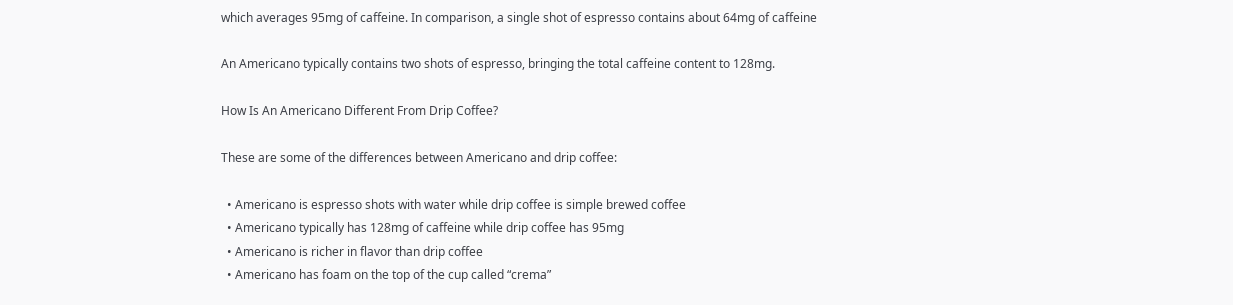which averages 95mg of caffeine. In comparison, a single shot of espresso contains about 64mg of caffeine

An Americano typically contains two shots of espresso, bringing the total caffeine content to 128mg.

How Is An Americano Different From Drip Coffee?

These are some of the differences between Americano and drip coffee:

  • Americano is espresso shots with water while drip coffee is simple brewed coffee
  • Americano typically has 128mg of caffeine while drip coffee has 95mg
  • Americano is richer in flavor than drip coffee
  • Americano has foam on the top of the cup called “crema”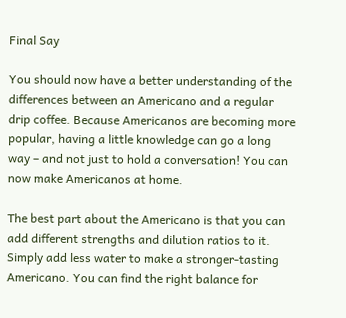Final Say

You should now have a better understanding of the differences between an Americano and a regular drip coffee. Because Americanos are becoming more popular, having a little knowledge can go a long way – and not just to hold a conversation! You can now make Americanos at home.

The best part about the Americano is that you can add different strengths and dilution ratios to it. Simply add less water to make a stronger-tasting Americano. You can find the right balance for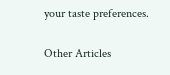your taste preferences.

Other Articles